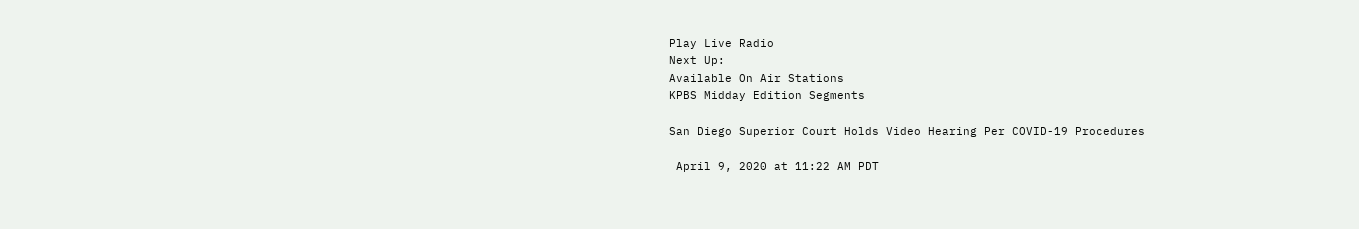Play Live Radio
Next Up:
Available On Air Stations
KPBS Midday Edition Segments

San Diego Superior Court Holds Video Hearing Per COVID-19 Procedures

 April 9, 2020 at 11:22 AM PDT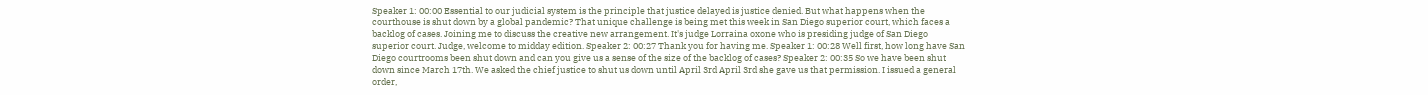Speaker 1: 00:00 Essential to our judicial system is the principle that justice delayed is justice denied. But what happens when the courthouse is shut down by a global pandemic? That unique challenge is being met this week in San Diego superior court, which faces a backlog of cases. Joining me to discuss the creative new arrangement. It's judge Lorraina oxone who is presiding judge of San Diego superior court. Judge, welcome to midday edition. Speaker 2: 00:27 Thank you for having me. Speaker 1: 00:28 Well first, how long have San Diego courtrooms been shut down and can you give us a sense of the size of the backlog of cases? Speaker 2: 00:35 So we have been shut down since March 17th. We asked the chief justice to shut us down until April 3rd April 3rd she gave us that permission. I issued a general order,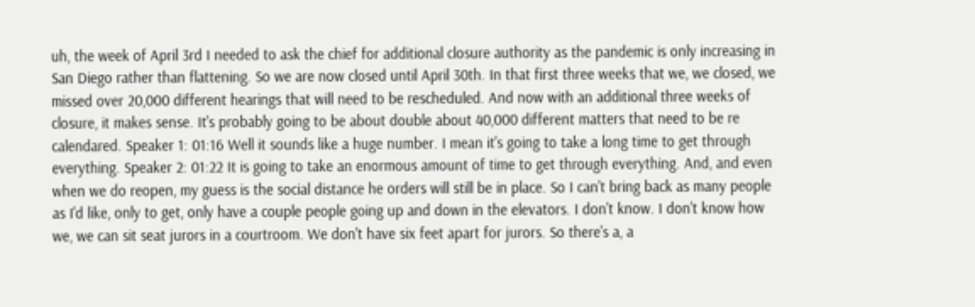uh, the week of April 3rd I needed to ask the chief for additional closure authority as the pandemic is only increasing in San Diego rather than flattening. So we are now closed until April 30th. In that first three weeks that we, we closed, we missed over 20,000 different hearings that will need to be rescheduled. And now with an additional three weeks of closure, it makes sense. It's probably going to be about double about 40,000 different matters that need to be re calendared. Speaker 1: 01:16 Well it sounds like a huge number. I mean it's going to take a long time to get through everything. Speaker 2: 01:22 It is going to take an enormous amount of time to get through everything. And, and even when we do reopen, my guess is the social distance he orders will still be in place. So I can't bring back as many people as I'd like, only to get, only have a couple people going up and down in the elevators. I don't know. I don't know how we, we can sit seat jurors in a courtroom. We don't have six feet apart for jurors. So there's a, a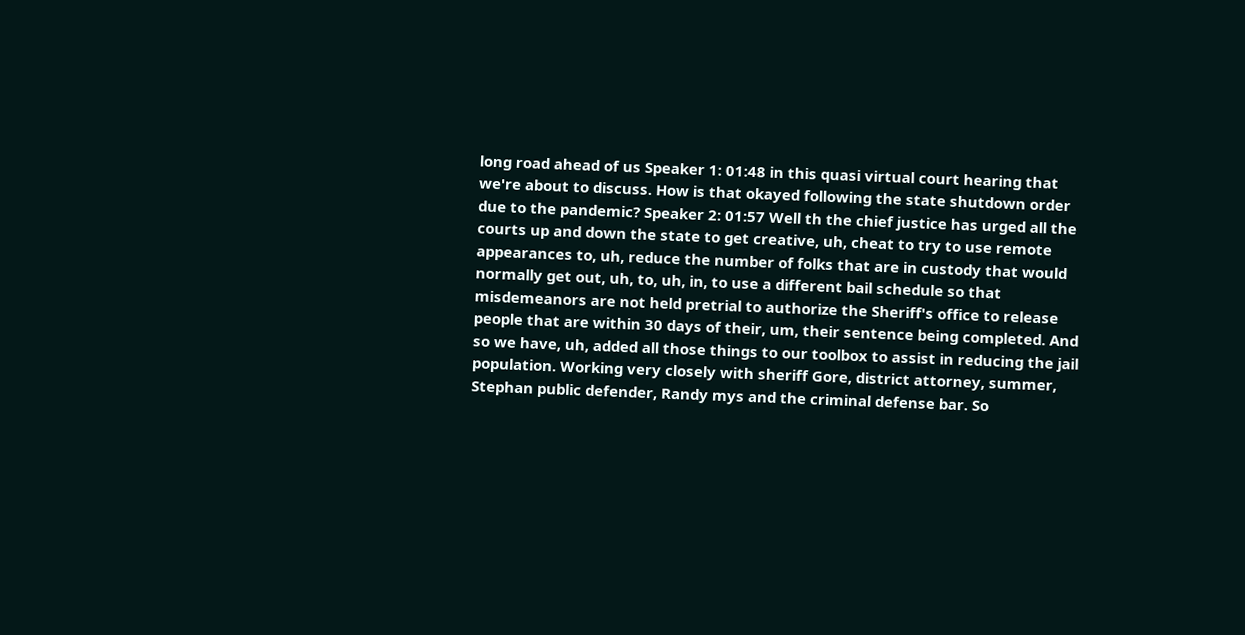long road ahead of us Speaker 1: 01:48 in this quasi virtual court hearing that we're about to discuss. How is that okayed following the state shutdown order due to the pandemic? Speaker 2: 01:57 Well th the chief justice has urged all the courts up and down the state to get creative, uh, cheat to try to use remote appearances to, uh, reduce the number of folks that are in custody that would normally get out, uh, to, uh, in, to use a different bail schedule so that misdemeanors are not held pretrial to authorize the Sheriff's office to release people that are within 30 days of their, um, their sentence being completed. And so we have, uh, added all those things to our toolbox to assist in reducing the jail population. Working very closely with sheriff Gore, district attorney, summer, Stephan public defender, Randy mys and the criminal defense bar. So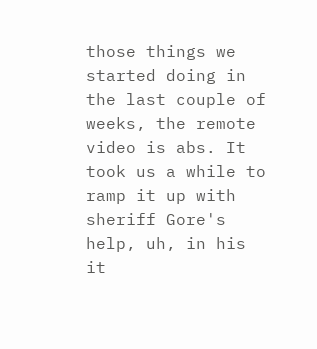those things we started doing in the last couple of weeks, the remote video is abs. It took us a while to ramp it up with sheriff Gore's help, uh, in his it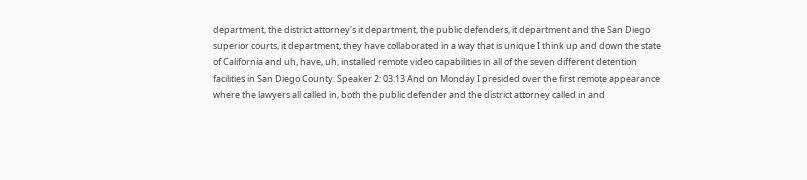department, the district attorney's it department, the public defenders, it department and the San Diego superior courts, it department, they have collaborated in a way that is unique I think up and down the state of California and uh, have, uh, installed remote video capabilities in all of the seven different detention facilities in San Diego County. Speaker 2: 03:13 And on Monday I presided over the first remote appearance where the lawyers all called in, both the public defender and the district attorney called in and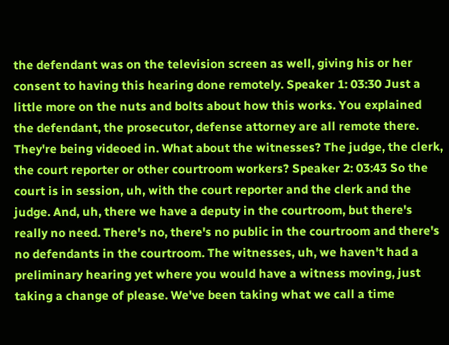the defendant was on the television screen as well, giving his or her consent to having this hearing done remotely. Speaker 1: 03:30 Just a little more on the nuts and bolts about how this works. You explained the defendant, the prosecutor, defense attorney are all remote there. They're being videoed in. What about the witnesses? The judge, the clerk, the court reporter or other courtroom workers? Speaker 2: 03:43 So the court is in session, uh, with the court reporter and the clerk and the judge. And, uh, there we have a deputy in the courtroom, but there's really no need. There's no, there's no public in the courtroom and there's no defendants in the courtroom. The witnesses, uh, we haven't had a preliminary hearing yet where you would have a witness moving, just taking a change of please. We've been taking what we call a time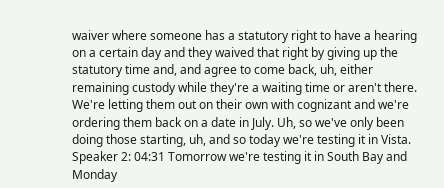waiver where someone has a statutory right to have a hearing on a certain day and they waived that right by giving up the statutory time and, and agree to come back, uh, either remaining custody while they're a waiting time or aren't there. We're letting them out on their own with cognizant and we're ordering them back on a date in July. Uh, so we've only been doing those starting, uh, and so today we're testing it in Vista. Speaker 2: 04:31 Tomorrow we're testing it in South Bay and Monday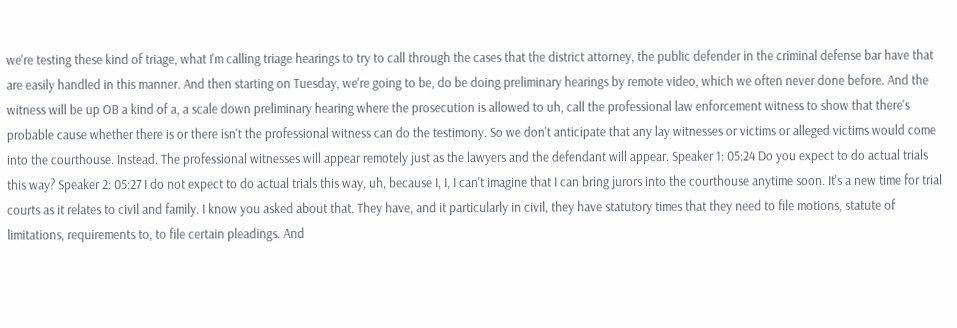we're testing these kind of triage, what I'm calling triage hearings to try to call through the cases that the district attorney, the public defender in the criminal defense bar have that are easily handled in this manner. And then starting on Tuesday, we're going to be, do be doing preliminary hearings by remote video, which we often never done before. And the witness will be up OB a kind of a, a scale down preliminary hearing where the prosecution is allowed to uh, call the professional law enforcement witness to show that there's probable cause whether there is or there isn't the professional witness can do the testimony. So we don't anticipate that any lay witnesses or victims or alleged victims would come into the courthouse. Instead. The professional witnesses will appear remotely just as the lawyers and the defendant will appear. Speaker 1: 05:24 Do you expect to do actual trials this way? Speaker 2: 05:27 I do not expect to do actual trials this way, uh, because I, I, I can't imagine that I can bring jurors into the courthouse anytime soon. It's a new time for trial courts as it relates to civil and family. I know you asked about that. They have, and it particularly in civil, they have statutory times that they need to file motions, statute of limitations, requirements to, to file certain pleadings. And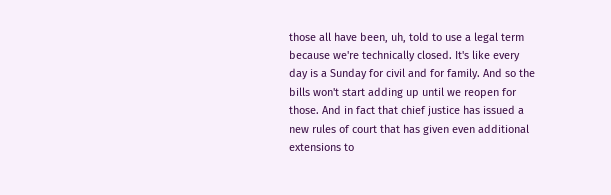those all have been, uh, told to use a legal term because we're technically closed. It's like every day is a Sunday for civil and for family. And so the bills won't start adding up until we reopen for those. And in fact that chief justice has issued a new rules of court that has given even additional extensions to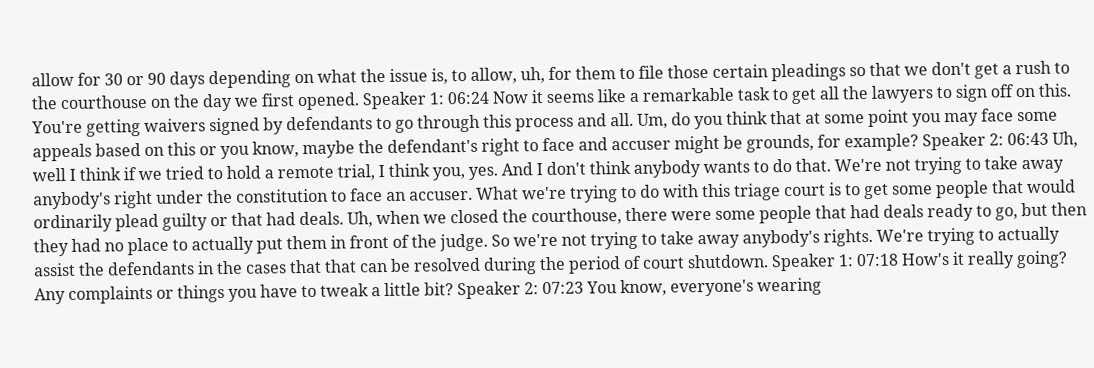allow for 30 or 90 days depending on what the issue is, to allow, uh, for them to file those certain pleadings so that we don't get a rush to the courthouse on the day we first opened. Speaker 1: 06:24 Now it seems like a remarkable task to get all the lawyers to sign off on this. You're getting waivers signed by defendants to go through this process and all. Um, do you think that at some point you may face some appeals based on this or you know, maybe the defendant's right to face and accuser might be grounds, for example? Speaker 2: 06:43 Uh, well I think if we tried to hold a remote trial, I think you, yes. And I don't think anybody wants to do that. We're not trying to take away anybody's right under the constitution to face an accuser. What we're trying to do with this triage court is to get some people that would ordinarily plead guilty or that had deals. Uh, when we closed the courthouse, there were some people that had deals ready to go, but then they had no place to actually put them in front of the judge. So we're not trying to take away anybody's rights. We're trying to actually assist the defendants in the cases that that can be resolved during the period of court shutdown. Speaker 1: 07:18 How's it really going? Any complaints or things you have to tweak a little bit? Speaker 2: 07:23 You know, everyone's wearing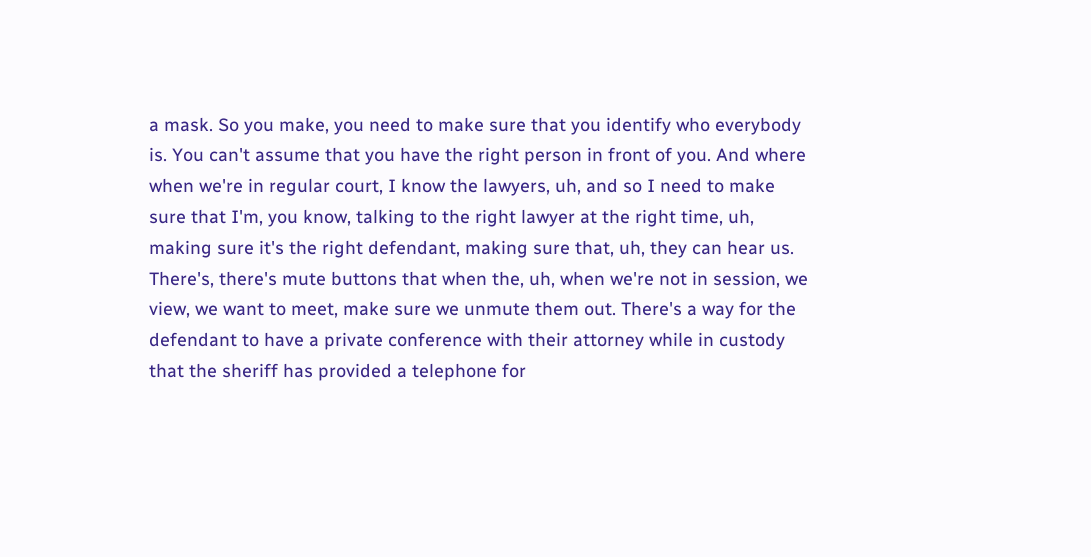a mask. So you make, you need to make sure that you identify who everybody is. You can't assume that you have the right person in front of you. And where when we're in regular court, I know the lawyers, uh, and so I need to make sure that I'm, you know, talking to the right lawyer at the right time, uh, making sure it's the right defendant, making sure that, uh, they can hear us. There's, there's mute buttons that when the, uh, when we're not in session, we view, we want to meet, make sure we unmute them out. There's a way for the defendant to have a private conference with their attorney while in custody that the sheriff has provided a telephone for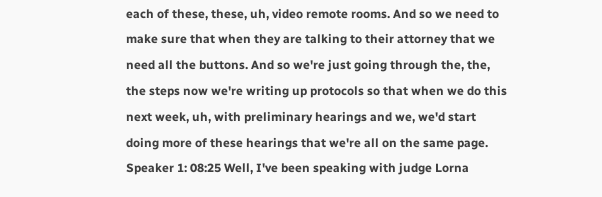each of these, these, uh, video remote rooms. And so we need to make sure that when they are talking to their attorney that we need all the buttons. And so we're just going through the, the, the steps now we're writing up protocols so that when we do this next week, uh, with preliminary hearings and we, we'd start doing more of these hearings that we're all on the same page. Speaker 1: 08:25 Well, I've been speaking with judge Lorna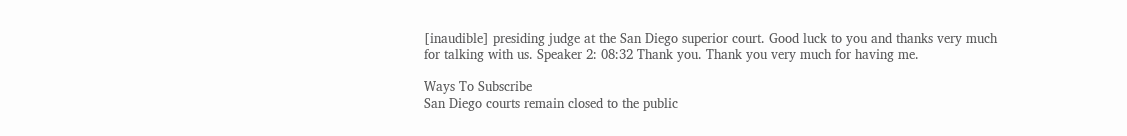[inaudible] presiding judge at the San Diego superior court. Good luck to you and thanks very much for talking with us. Speaker 2: 08:32 Thank you. Thank you very much for having me.

Ways To Subscribe
San Diego courts remain closed to the public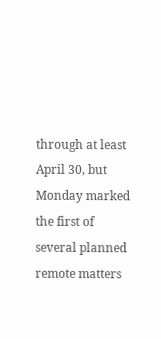through at least April 30, but Monday marked the first of several planned remote matters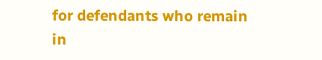for defendants who remain in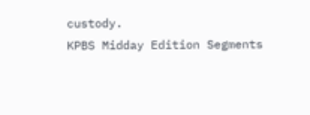custody.
KPBS Midday Edition Segments